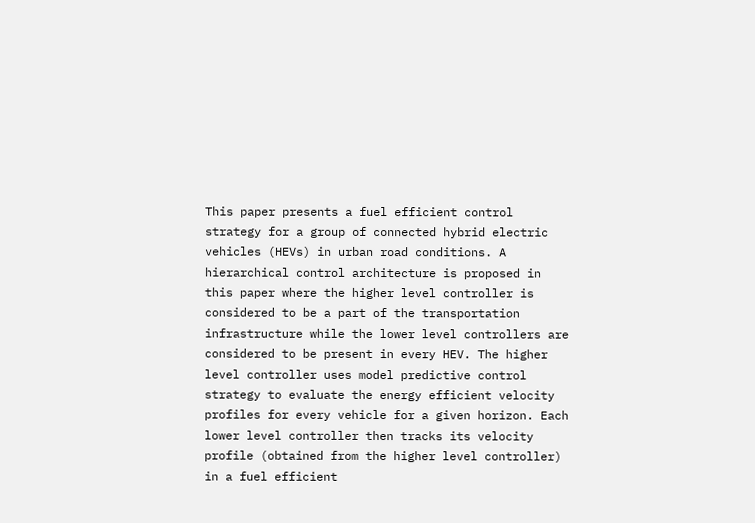This paper presents a fuel efficient control strategy for a group of connected hybrid electric vehicles (HEVs) in urban road conditions. A hierarchical control architecture is proposed in this paper where the higher level controller is considered to be a part of the transportation infrastructure while the lower level controllers are considered to be present in every HEV. The higher level controller uses model predictive control strategy to evaluate the energy efficient velocity profiles for every vehicle for a given horizon. Each lower level controller then tracks its velocity profile (obtained from the higher level controller) in a fuel efficient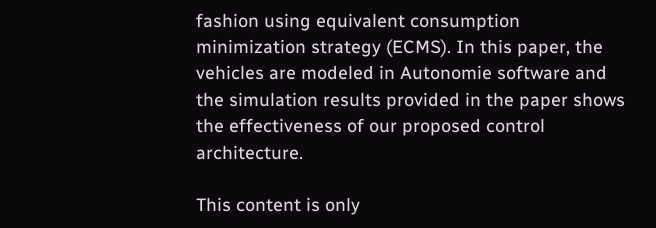fashion using equivalent consumption minimization strategy (ECMS). In this paper, the vehicles are modeled in Autonomie software and the simulation results provided in the paper shows the effectiveness of our proposed control architecture.

This content is only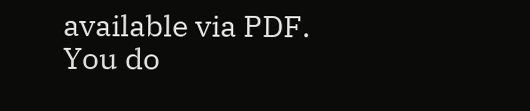available via PDF.
You do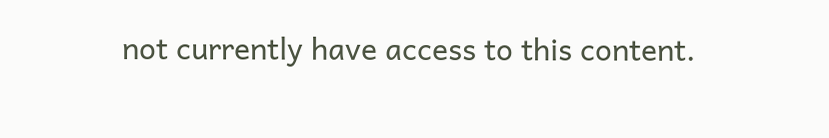not currently have access to this content.